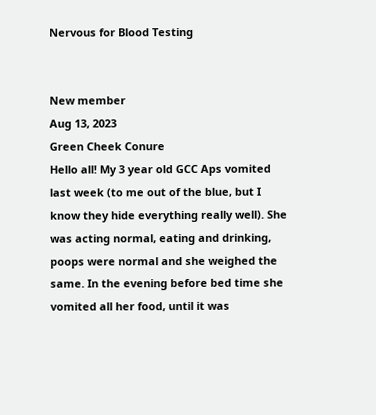Nervous for Blood Testing


New member
Aug 13, 2023
Green Cheek Conure
Hello all! My 3 year old GCC Aps vomited last week (to me out of the blue, but I know they hide everything really well). She was acting normal, eating and drinking, poops were normal and she weighed the same. In the evening before bed time she vomited all her food, until it was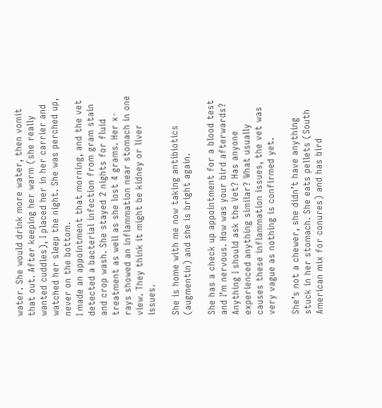water. She would drink more water, then vomit that out. After keeping her warm (she really wanted cuddles), I placed her in her carrier and watched her sleep the night. She was perched up, never on the bottom.
I made an appointment that morning, and the vet detected a bacterial infection from gram stain and crop wash. She stayed 2 nights for fluid treatment as well as she lost 4 grams. Her x-rays showed an inflammation near stomach in one view. They think it might be kidney or liver issues.

She is home with me now taking antibiotics (augmentin) and she is bright again.

She has a check up appointment for a blood test and I’m nervous. How was your bird afterwards? Anything I should ask the Vet? Has anyone experienced anything similar? What usually causes these inflammation issues, the vet was very vague as nothing is confirmed yet.

She’s not a chewer, she didn’t have anything stuck in her stomach. She eats pellets (South American mix for conures) and has bird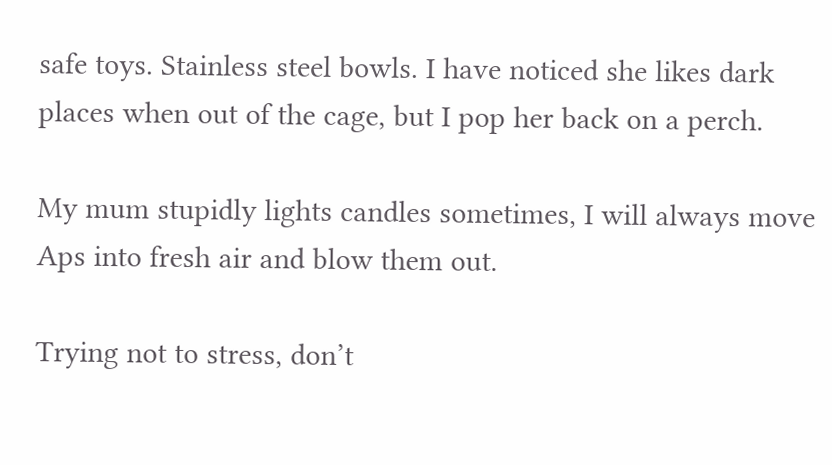safe toys. Stainless steel bowls. I have noticed she likes dark places when out of the cage, but I pop her back on a perch.

My mum stupidly lights candles sometimes, I will always move Aps into fresh air and blow them out.

Trying not to stress, don’t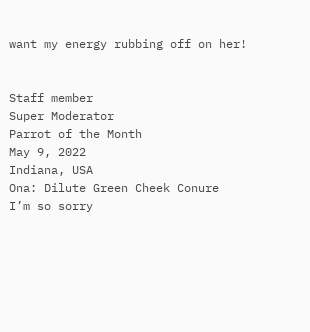want my energy rubbing off on her!


Staff member
Super Moderator
Parrot of the Month
May 9, 2022
Indiana, USA
Ona: Dilute Green Cheek Conure
I’m so sorry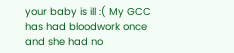your baby is ill :( My GCC has had bloodwork once and she had no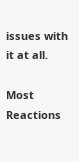issues with it at all.

Most Reactions